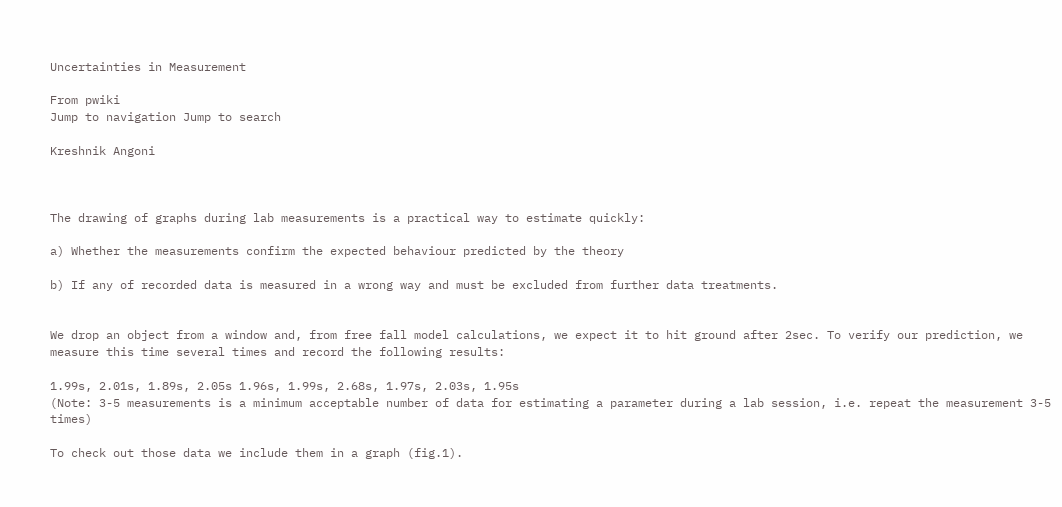Uncertainties in Measurement

From pwiki
Jump to navigation Jump to search

Kreshnik Angoni



The drawing of graphs during lab measurements is a practical way to estimate quickly:

a) Whether the measurements confirm the expected behaviour predicted by the theory

b) If any of recorded data is measured in a wrong way and must be excluded from further data treatments.


We drop an object from a window and, from free fall model calculations, we expect it to hit ground after 2sec. To verify our prediction, we measure this time several times and record the following results:

1.99s, 2.01s, 1.89s, 2.05s 1.96s, 1.99s, 2.68s, 1.97s, 2.03s, 1.95s
(Note: 3-5 measurements is a minimum acceptable number of data for estimating a parameter during a lab session, i.e. repeat the measurement 3-5 times)

To check out those data we include them in a graph (fig.1).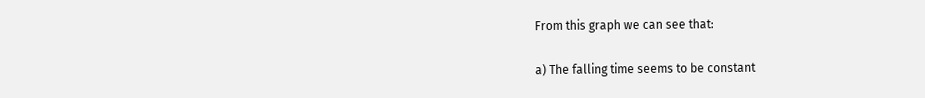From this graph we can see that:

a) The falling time seems to be constant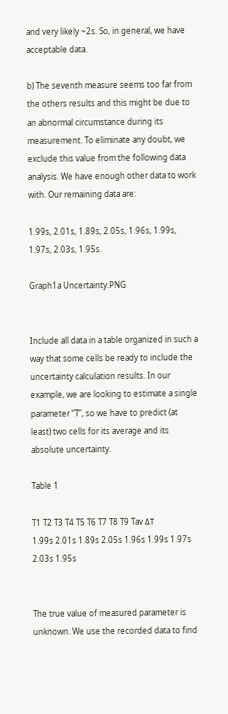and very likely ~2s. So, in general, we have acceptable data.

b) The seventh measure seems too far from the others results and this might be due to an abnormal circumstance during its measurement. To eliminate any doubt, we exclude this value from the following data analysis. We have enough other data to work with. Our remaining data are:

1.99s, 2.01s, 1.89s, 2.05s, 1.96s, 1.99s, 1.97s, 2.03s, 1.95s.

Graph1a Uncertainty.PNG


Include all data in a table organized in such a way that some cells be ready to include the uncertainty calculation results. In our example, we are looking to estimate a single parameter “T”, so we have to predict (at least) two cells for its average and its absolute uncertainty.

Table 1

T1 T2 T3 T4 T5 T6 T7 T8 T9 Tav ΔT
1.99s 2.01s 1.89s 2.05s 1.96s 1.99s 1.97s 2.03s 1.95s


The true value of measured parameter is unknown. We use the recorded data to find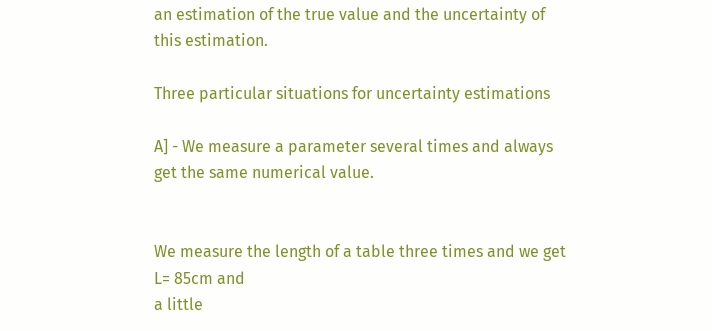an estimation of the true value and the uncertainty of this estimation.

Three particular situations for uncertainty estimations

A] - We measure a parameter several times and always get the same numerical value.


We measure the length of a table three times and we get L= 85cm and
a little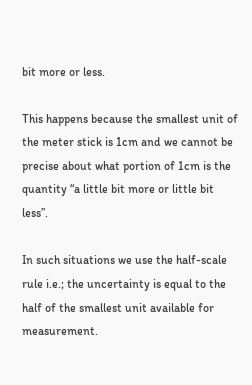bit more or less.

This happens because the smallest unit of the meter stick is 1cm and we cannot be precise about what portion of 1cm is the quantity “a little bit more or little bit less”.

In such situations we use the half-scale rule i.e.; the uncertainty is equal to the half of the smallest unit available for measurement.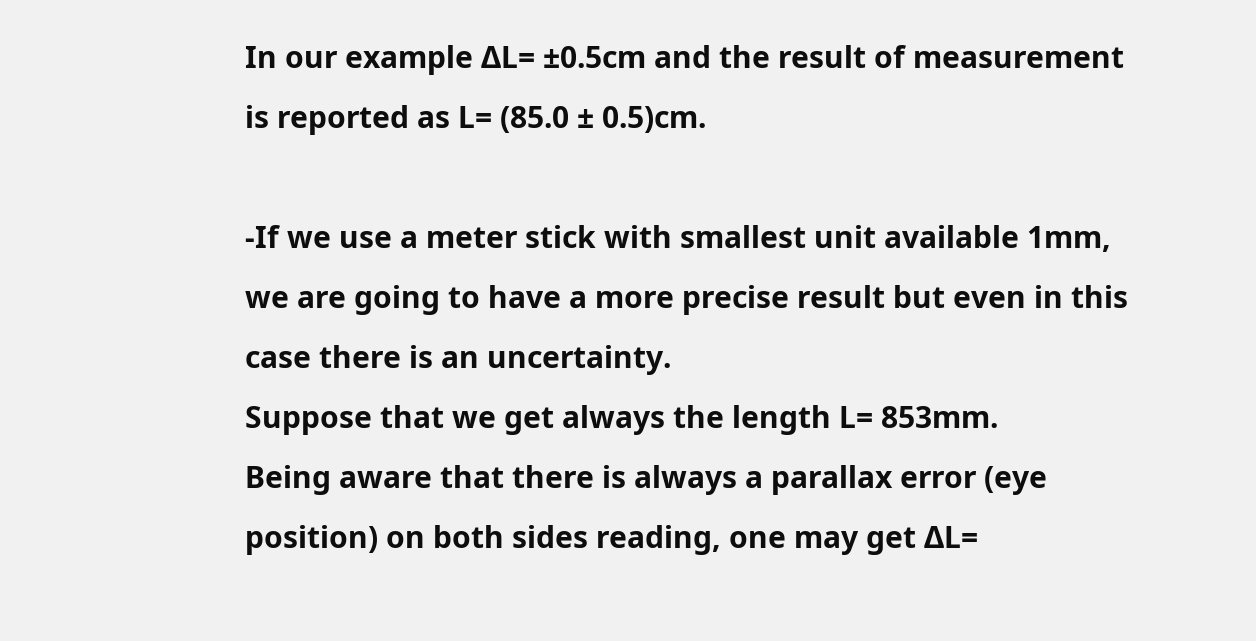In our example ΔL= ±0.5cm and the result of measurement is reported as L= (85.0 ± 0.5)cm.

-If we use a meter stick with smallest unit available 1mm, we are going to have a more precise result but even in this case there is an uncertainty.
Suppose that we get always the length L= 853mm.
Being aware that there is always a parallax error (eye position) on both sides reading, one may get ΔL=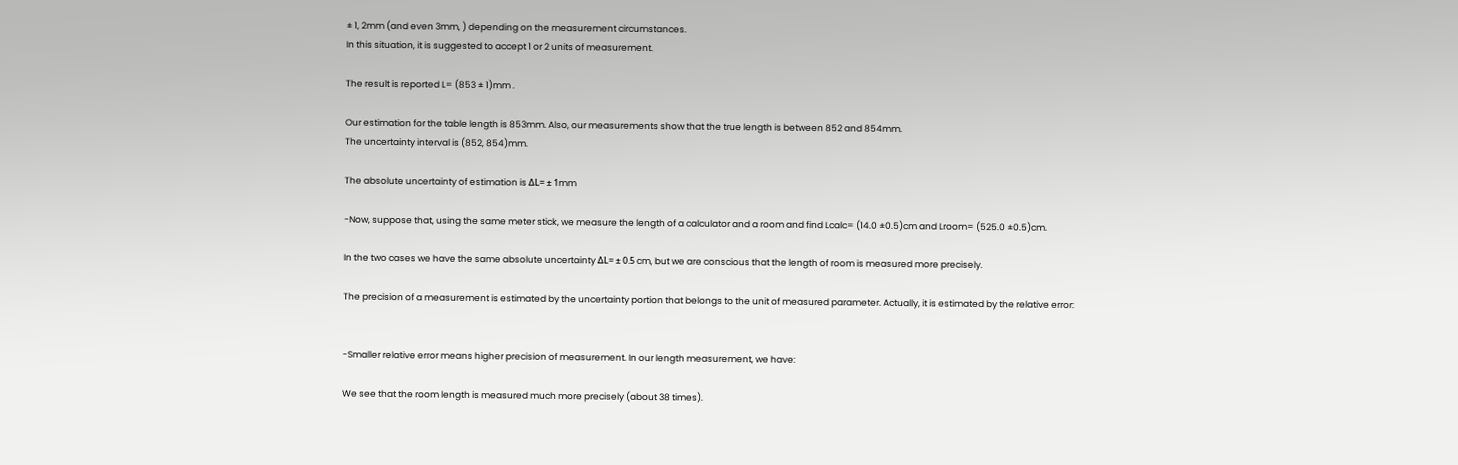± 1, 2mm (and even 3mm, ) depending on the measurement circumstances.
In this situation, it is suggested to accept 1 or 2 units of measurement.

The result is reported L= (853 ± 1)mm .

Our estimation for the table length is 853mm. Also, our measurements show that the true length is between 852 and 854mm.
The uncertainty interval is (852, 854)mm.

The absolute uncertainty of estimation is ΔL= ± 1mm

-Now, suppose that, using the same meter stick, we measure the length of a calculator and a room and find Lcalc= (14.0 ±0.5)cm and Lroom= (525.0 ±0.5)cm.

In the two cases we have the same absolute uncertainty ΔL= ± 0.5 cm, but we are conscious that the length of room is measured more precisely.

The precision of a measurement is estimated by the uncertainty portion that belongs to the unit of measured parameter. Actually, it is estimated by the relative error:


-Smaller relative error means higher precision of measurement. In our length measurement, we have:

We see that the room length is measured much more precisely (about 38 times).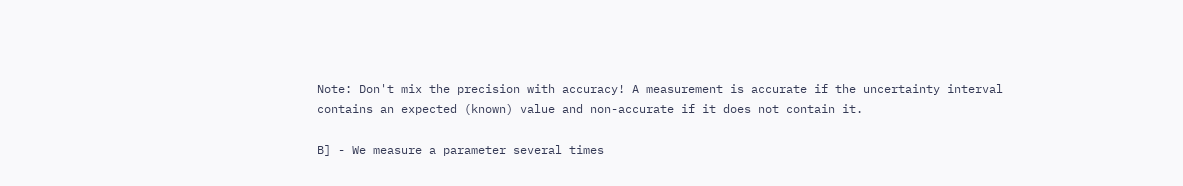Note: Don't mix the precision with accuracy! A measurement is accurate if the uncertainty interval contains an expected (known) value and non-accurate if it does not contain it.

B] - We measure a parameter several times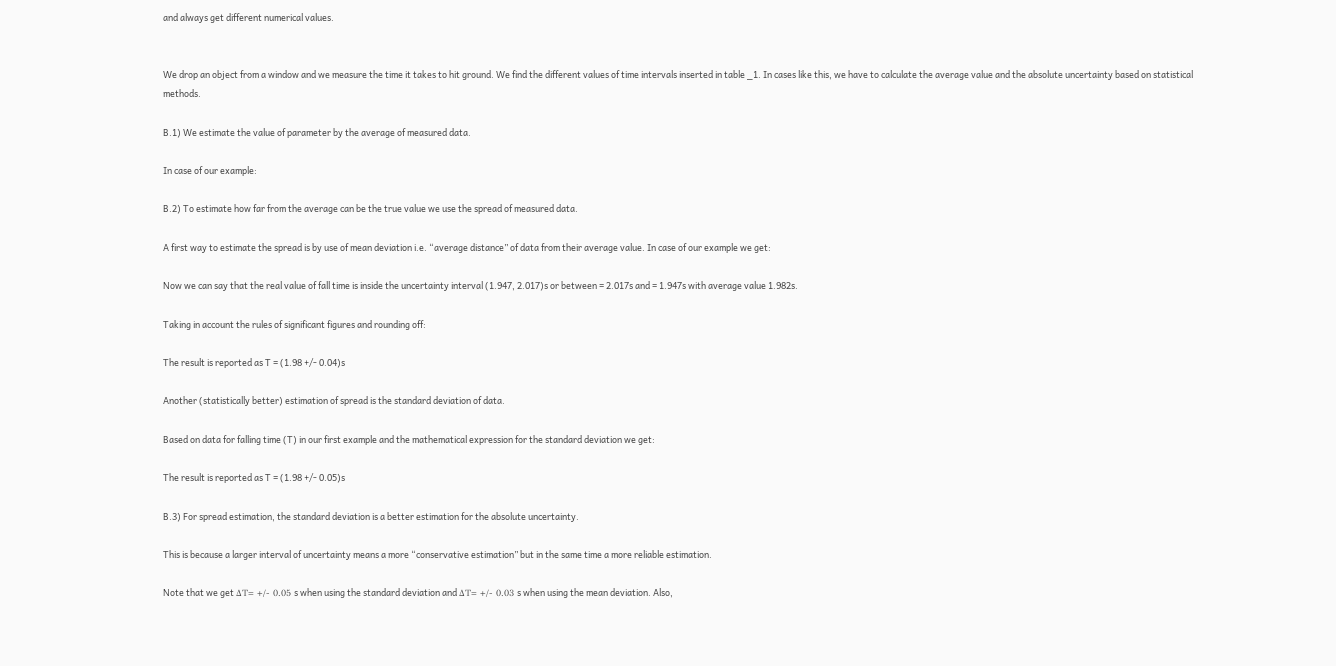and always get different numerical values.


We drop an object from a window and we measure the time it takes to hit ground. We find the different values of time intervals inserted in table _1. In cases like this, we have to calculate the average value and the absolute uncertainty based on statistical methods.

B.1) We estimate the value of parameter by the average of measured data.

In case of our example:

B.2) To estimate how far from the average can be the true value we use the spread of measured data.

A first way to estimate the spread is by use of mean deviation i.e. “average distance” of data from their average value. In case of our example we get:

Now we can say that the real value of fall time is inside the uncertainty interval (1.947, 2.017)s or between = 2.017s and = 1.947s with average value 1.982s.

Taking in account the rules of significant figures and rounding off:

The result is reported as T = (1.98 +/- 0.04)s

Another (statistically better) estimation of spread is the standard deviation of data.

Based on data for falling time (T) in our first example and the mathematical expression for the standard deviation we get:

The result is reported as T = (1.98 +/- 0.05)s

B.3) For spread estimation, the standard deviation is a better estimation for the absolute uncertainty.

This is because a larger interval of uncertainty means a more “conservative estimation” but in the same time a more reliable estimation.

Note that we get ΔT= +/- 0.05 s when using the standard deviation and ΔT= +/- 0.03 s when using the mean deviation. Also,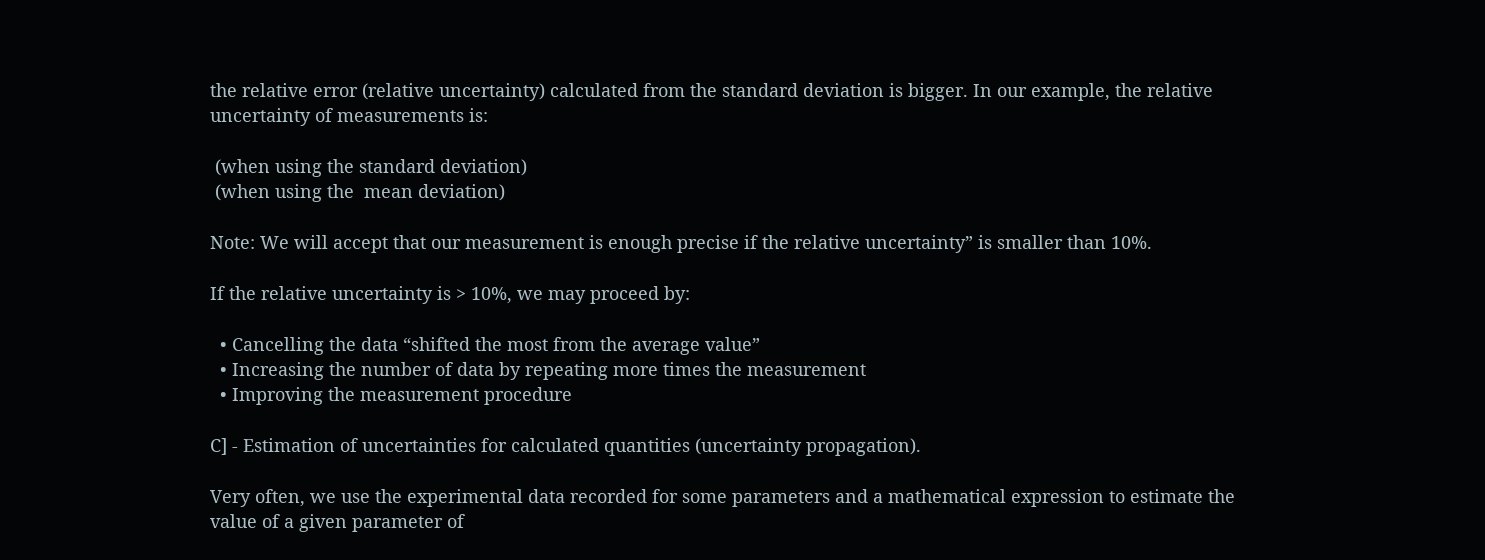the relative error (relative uncertainty) calculated from the standard deviation is bigger. In our example, the relative uncertainty of measurements is:

 (when using the standard deviation)
 (when using the  mean deviation)

Note: We will accept that our measurement is enough precise if the relative uncertainty” is smaller than 10%.

If the relative uncertainty is > 10%, we may proceed by:

  • Cancelling the data “shifted the most from the average value”
  • Increasing the number of data by repeating more times the measurement
  • Improving the measurement procedure

C] - Estimation of uncertainties for calculated quantities (uncertainty propagation).

Very often, we use the experimental data recorded for some parameters and a mathematical expression to estimate the value of a given parameter of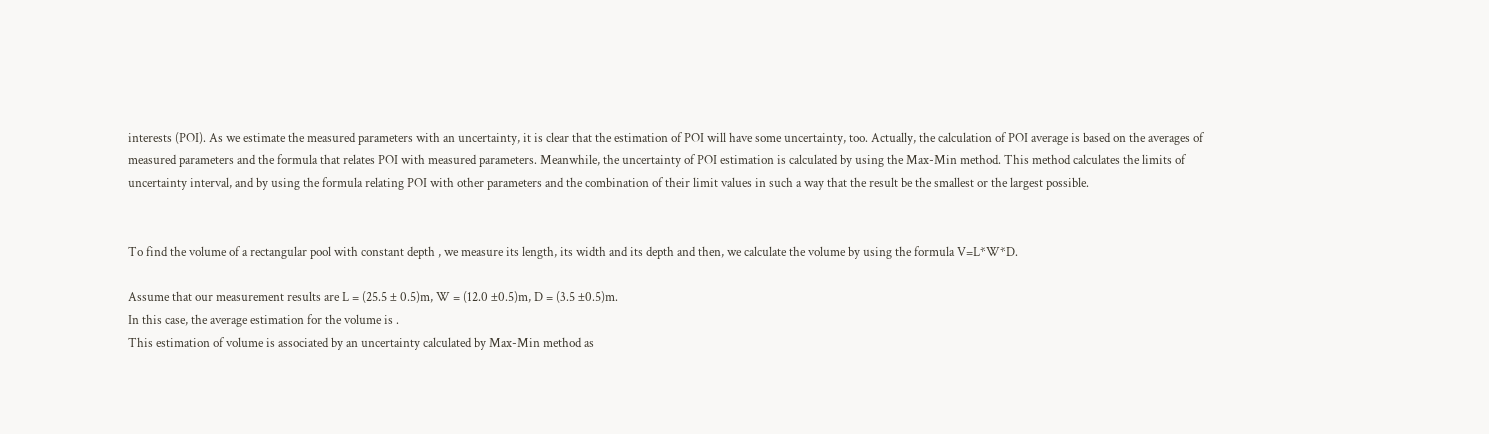interests (POI). As we estimate the measured parameters with an uncertainty, it is clear that the estimation of POI will have some uncertainty, too. Actually, the calculation of POI average is based on the averages of measured parameters and the formula that relates POI with measured parameters. Meanwhile, the uncertainty of POI estimation is calculated by using the Max-Min method. This method calculates the limits of uncertainty interval, and by using the formula relating POI with other parameters and the combination of their limit values in such a way that the result be the smallest or the largest possible.


To find the volume of a rectangular pool with constant depth , we measure its length, its width and its depth and then, we calculate the volume by using the formula V=L*W*D.

Assume that our measurement results are L = (25.5 ± 0.5)m, W = (12.0 ±0.5)m, D = (3.5 ±0.5)m.
In this case, the average estimation for the volume is .
This estimation of volume is associated by an uncertainty calculated by Max-Min method as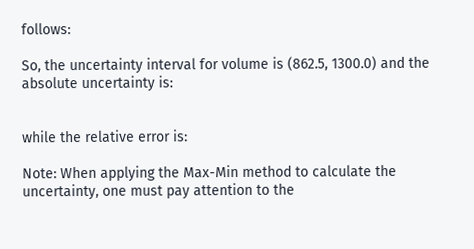follows:

So, the uncertainty interval for volume is (862.5, 1300.0) and the absolute uncertainty is:


while the relative error is:

Note: When applying the Max-Min method to calculate the uncertainty, one must pay attention to the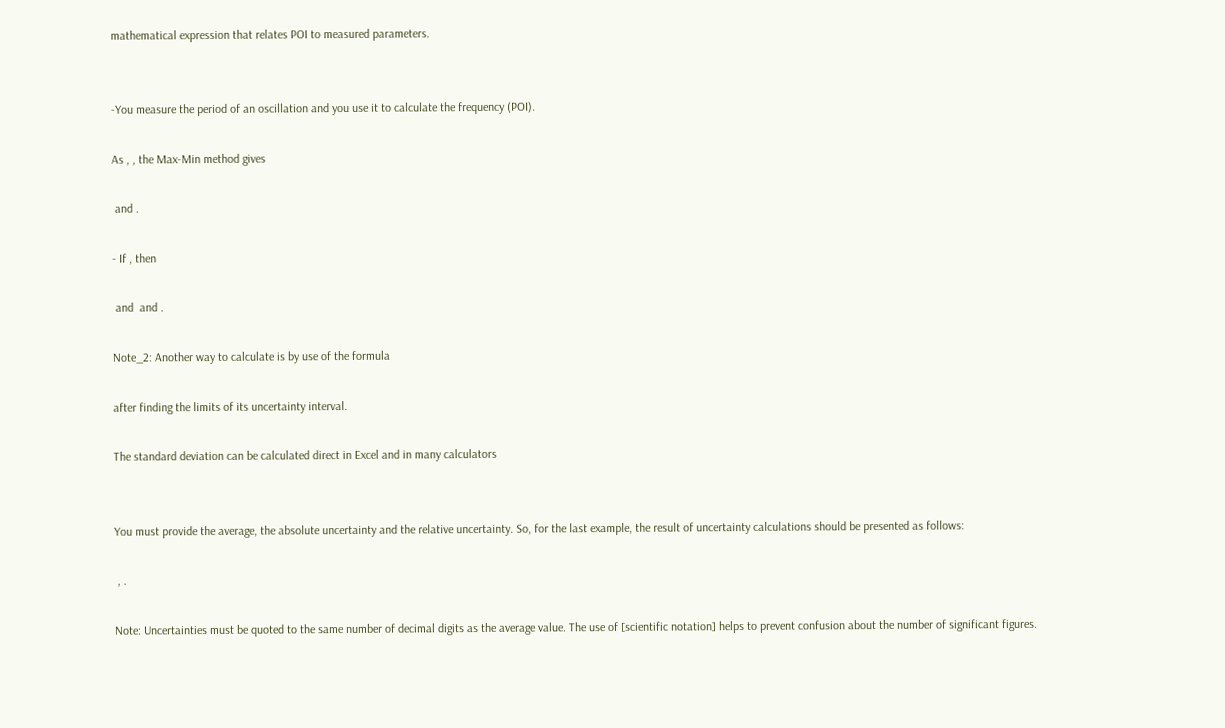mathematical expression that relates POI to measured parameters.


-You measure the period of an oscillation and you use it to calculate the frequency (POI).

As , , the Max-Min method gives

 and .

- If , then

 and  and .

Note_2: Another way to calculate is by use of the formula

after finding the limits of its uncertainty interval.

The standard deviation can be calculated direct in Excel and in many calculators


You must provide the average, the absolute uncertainty and the relative uncertainty. So, for the last example, the result of uncertainty calculations should be presented as follows:

 , .

Note: Uncertainties must be quoted to the same number of decimal digits as the average value. The use of [scientific notation] helps to prevent confusion about the number of significant figures.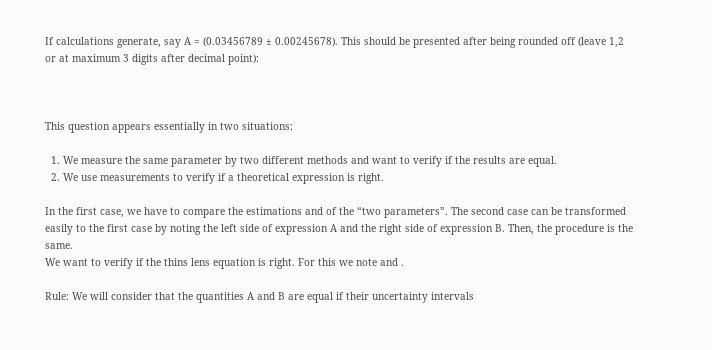If calculations generate, say A = (0.03456789 ± 0.00245678). This should be presented after being rounded off (leave 1,2 or at maximum 3 digits after decimal point):



This question appears essentially in two situations:

  1. We measure the same parameter by two different methods and want to verify if the results are equal.
  2. We use measurements to verify if a theoretical expression is right.

In the first case, we have to compare the estimations and of the “two parameters”. The second case can be transformed easily to the first case by noting the left side of expression A and the right side of expression B. Then, the procedure is the same.
We want to verify if the thins lens equation is right. For this we note and .

Rule: We will consider that the quantities A and B are equal if their uncertainty intervals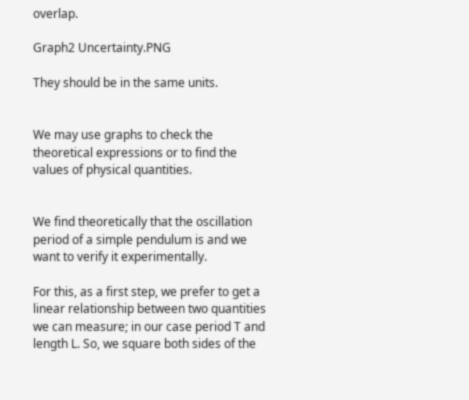overlap.

Graph2 Uncertainty.PNG

They should be in the same units.


We may use graphs to check the theoretical expressions or to find the values of physical quantities.


We find theoretically that the oscillation period of a simple pendulum is and we want to verify it experimentally.

For this, as a first step, we prefer to get a linear relationship between two quantities we can measure; in our case period T and length L. So, we square both sides of the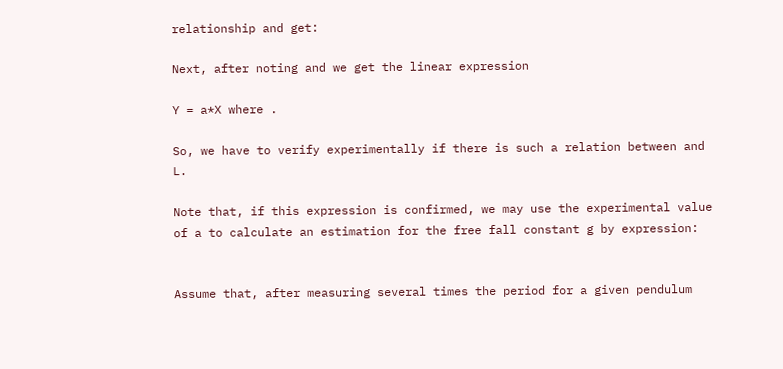relationship and get:

Next, after noting and we get the linear expression

Y = a*X where .

So, we have to verify experimentally if there is such a relation between and L.

Note that, if this expression is confirmed, we may use the experimental value of a to calculate an estimation for the free fall constant g by expression:


Assume that, after measuring several times the period for a given pendulum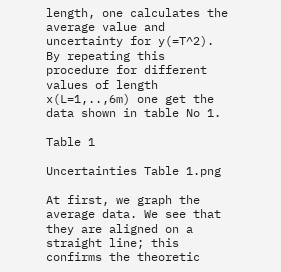length, one calculates the average value and uncertainty for y(=T^2). By repeating this procedure for different values of length x(L=1,..,6m) one get the data shown in table No 1.

Table 1

Uncertainties Table 1.png

At first, we graph the average data. We see that they are aligned on a straight line; this confirms the theoretic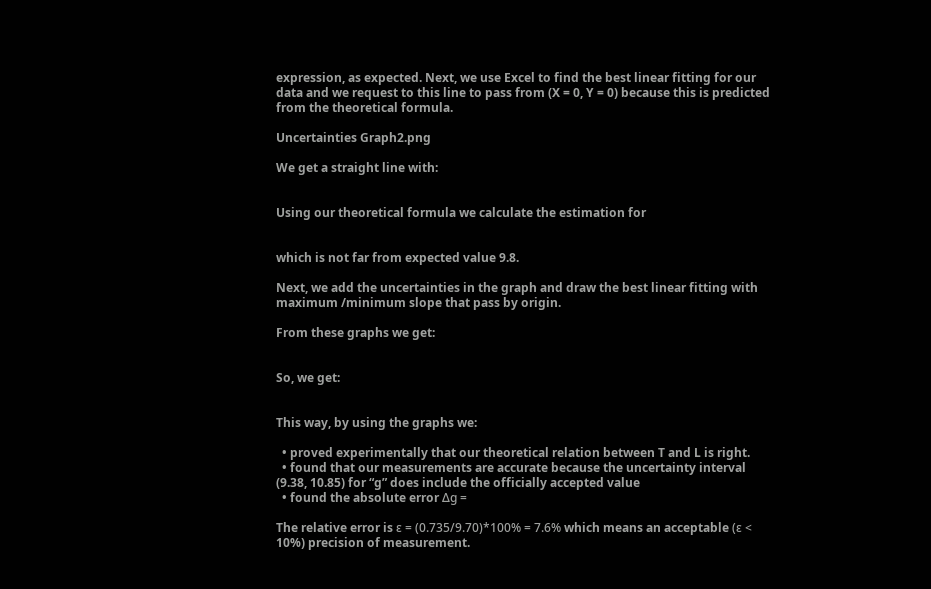expression, as expected. Next, we use Excel to find the best linear fitting for our data and we request to this line to pass from (X = 0, Y = 0) because this is predicted from the theoretical formula.

Uncertainties Graph2.png

We get a straight line with:


Using our theoretical formula we calculate the estimation for


which is not far from expected value 9.8.

Next, we add the uncertainties in the graph and draw the best linear fitting with maximum /minimum slope that pass by origin.

From these graphs we get:


So, we get:


This way, by using the graphs we:

  • proved experimentally that our theoretical relation between T and L is right.
  • found that our measurements are accurate because the uncertainty interval (9.38, 10.85) for “g” does include the officially accepted value
  • found the absolute error Δg =

The relative error is ε = (0.735/9.70)*100% = 7.6% which means an acceptable (ε < 10%) precision of measurement.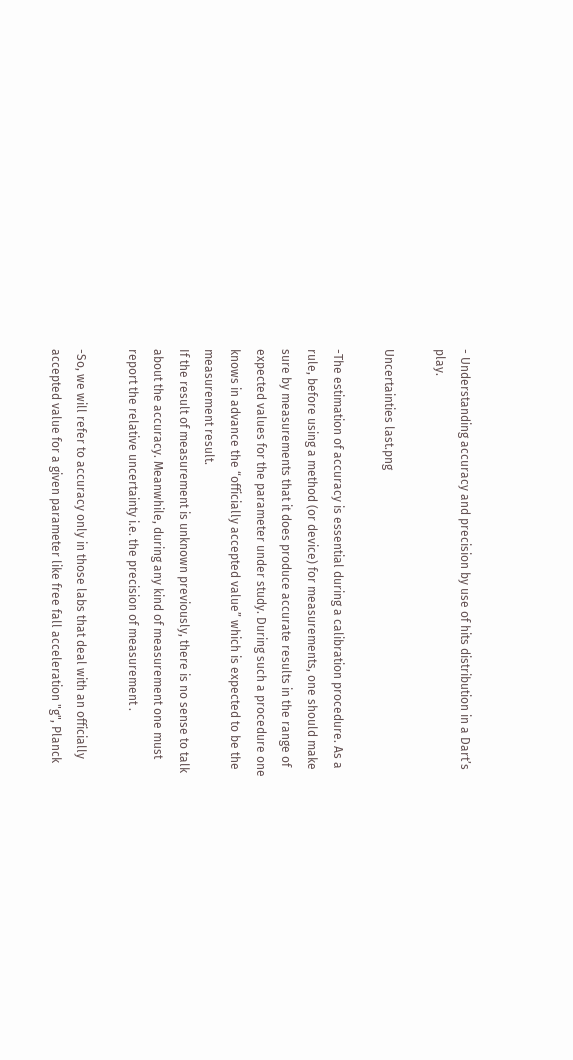- Understanding accuracy and precision by use of hits distribution in a Dart’s play.

Uncertainties last.png

-The estimation of accuracy is essential during a calibration procedure. As a rule, before using a method (or device) for measurements, one should make sure by measurements that it does produce accurate results in the range of expected values for the parameter under study. During such a procedure one knows in advance the “officially accepted value” which is expected to be the measurement result.
If the result of measurement is unknown previously, there is no sense to talk about the accuracy. Meanwhile, during any kind of measurement one must report the relative uncertainty i.e. the precision of measurement .

-So, we will refer to accuracy only in those labs that deal with an officially accepted value for a given parameter like free fall acceleration "g", Planck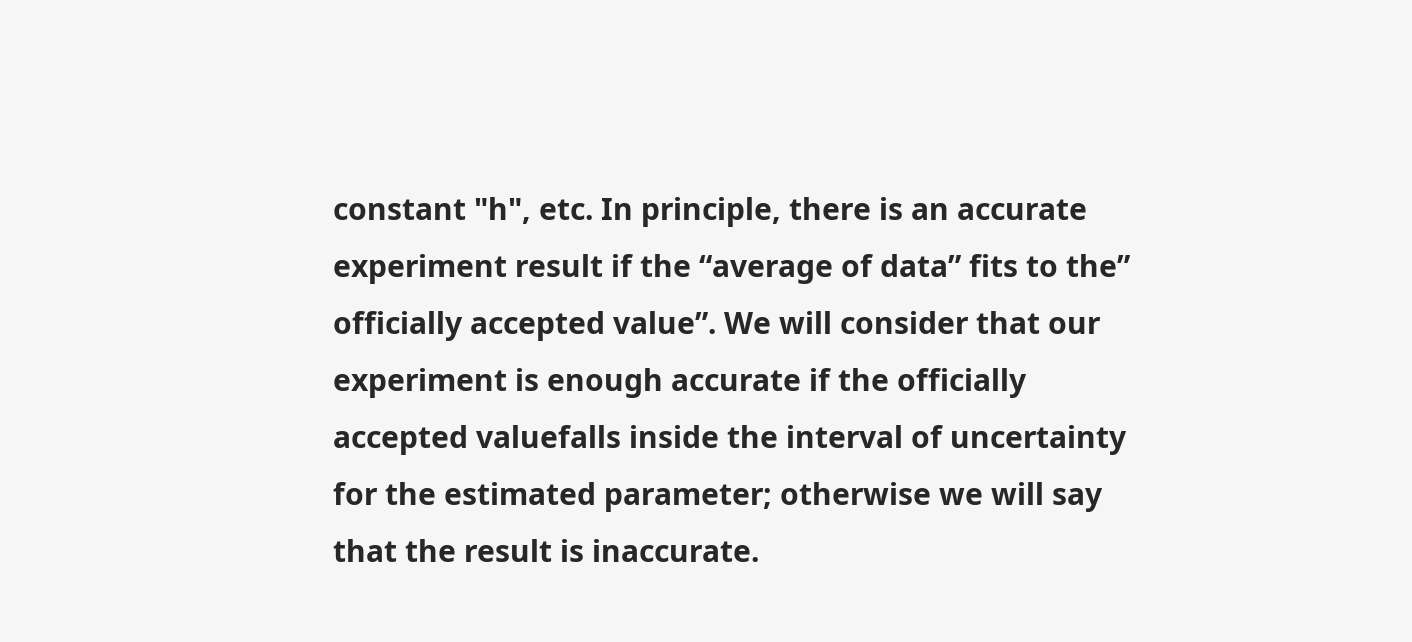constant "h", etc. In principle, there is an accurate experiment result if the “average of data” fits to the” officially accepted value”. We will consider that our experiment is enough accurate if the officially accepted valuefalls inside the interval of uncertainty for the estimated parameter; otherwise we will say that the result is inaccurate.